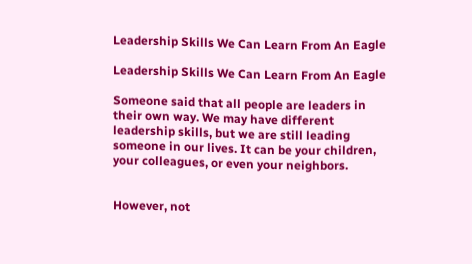Leadership Skills We Can Learn From An Eagle

Leadership Skills We Can Learn From An Eagle

Someone said that all people are leaders in their own way. We may have different leadership skills, but we are still leading someone in our lives. It can be your children, your colleagues, or even your neighbors.


However, not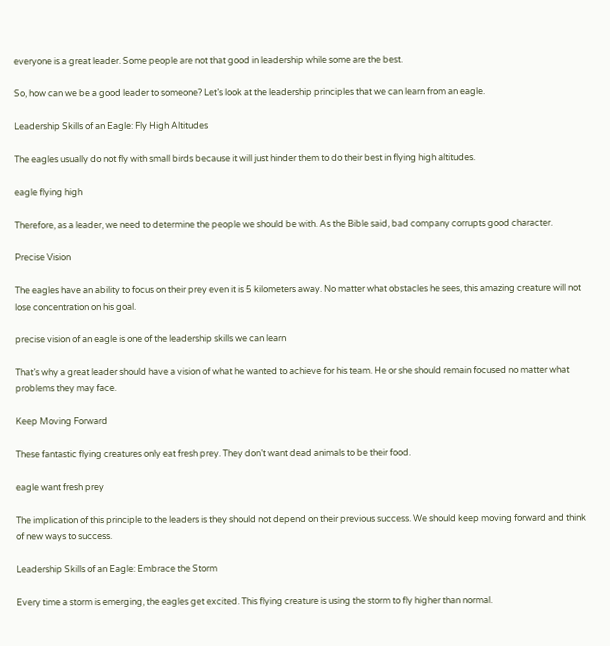everyone is a great leader. Some people are not that good in leadership while some are the best.

So, how can we be a good leader to someone? Let’s look at the leadership principles that we can learn from an eagle.

Leadership Skills of an Eagle: Fly High Altitudes

The eagles usually do not fly with small birds because it will just hinder them to do their best in flying high altitudes.

eagle flying high

Therefore, as a leader, we need to determine the people we should be with. As the Bible said, bad company corrupts good character.

Precise Vision

The eagles have an ability to focus on their prey even it is 5 kilometers away. No matter what obstacles he sees, this amazing creature will not lose concentration on his goal.

precise vision of an eagle is one of the leadership skills we can learn

That’s why a great leader should have a vision of what he wanted to achieve for his team. He or she should remain focused no matter what problems they may face.

Keep Moving Forward

These fantastic flying creatures only eat fresh prey. They don’t want dead animals to be their food.

eagle want fresh prey

The implication of this principle to the leaders is they should not depend on their previous success. We should keep moving forward and think of new ways to success.

Leadership Skills of an Eagle: Embrace the Storm

Every time a storm is emerging, the eagles get excited. This flying creature is using the storm to fly higher than normal.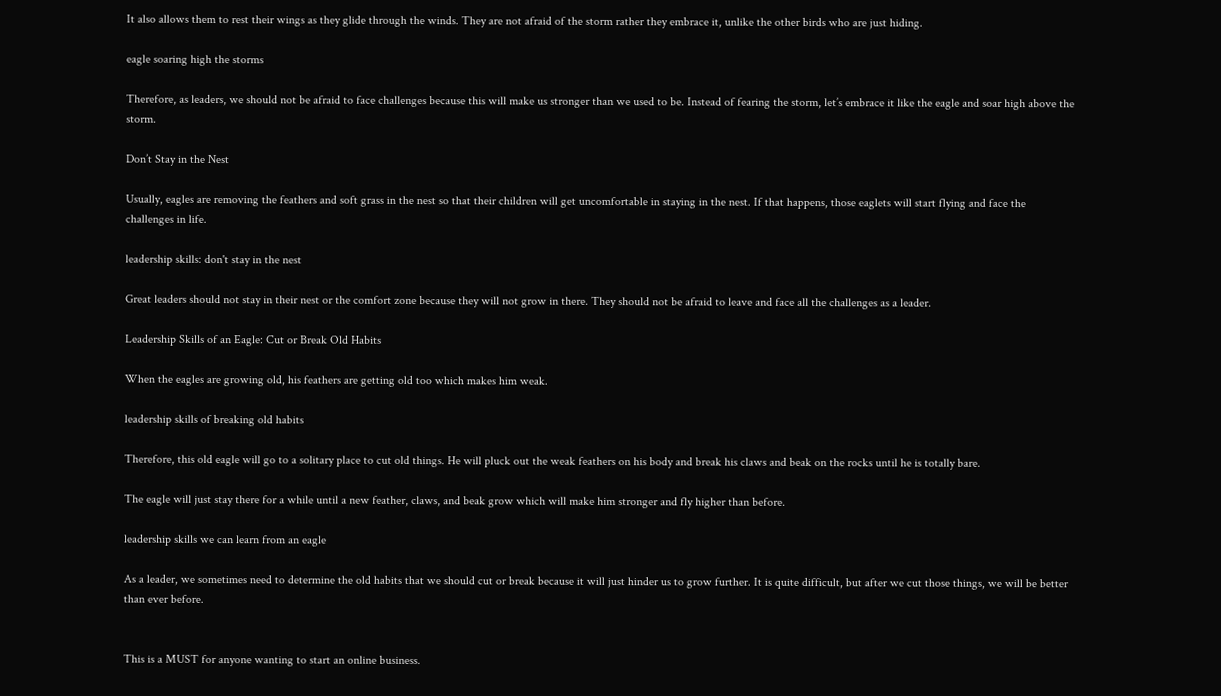It also allows them to rest their wings as they glide through the winds. They are not afraid of the storm rather they embrace it, unlike the other birds who are just hiding.

eagle soaring high the storms

Therefore, as leaders, we should not be afraid to face challenges because this will make us stronger than we used to be. Instead of fearing the storm, let’s embrace it like the eagle and soar high above the storm.

Don’t Stay in the Nest

Usually, eagles are removing the feathers and soft grass in the nest so that their children will get uncomfortable in staying in the nest. If that happens, those eaglets will start flying and face the challenges in life.

leadership skills: don't stay in the nest

Great leaders should not stay in their nest or the comfort zone because they will not grow in there. They should not be afraid to leave and face all the challenges as a leader.

Leadership Skills of an Eagle: Cut or Break Old Habits

When the eagles are growing old, his feathers are getting old too which makes him weak.

leadership skills of breaking old habits

Therefore, this old eagle will go to a solitary place to cut old things. He will pluck out the weak feathers on his body and break his claws and beak on the rocks until he is totally bare.

The eagle will just stay there for a while until a new feather, claws, and beak grow which will make him stronger and fly higher than before.

leadership skills we can learn from an eagle

As a leader, we sometimes need to determine the old habits that we should cut or break because it will just hinder us to grow further. It is quite difficult, but after we cut those things, we will be better than ever before.


This is a MUST for anyone wanting to start an online business.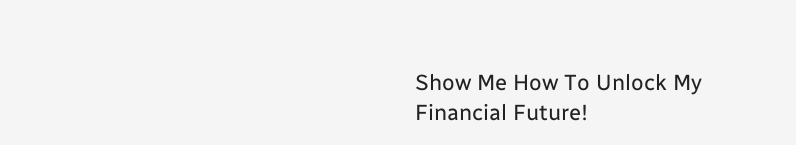Show Me How To Unlock My Financial Future!